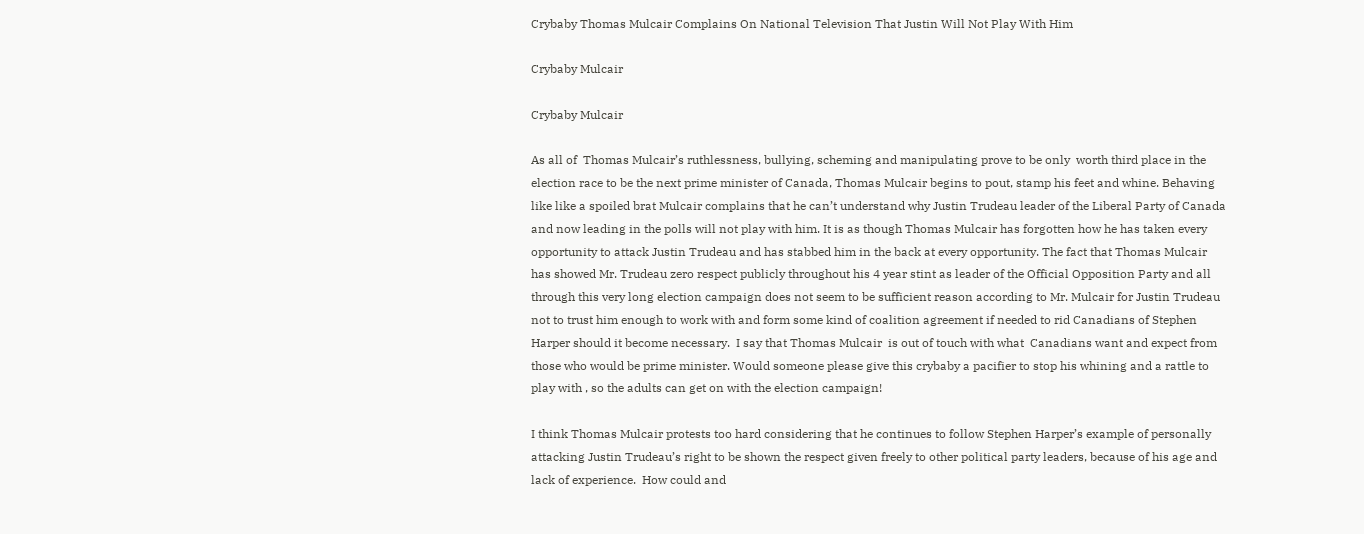Crybaby Thomas Mulcair Complains On National Television That Justin Will Not Play With Him

Crybaby Mulcair

Crybaby Mulcair

As all of  Thomas Mulcair’s ruthlessness, bullying, scheming and manipulating prove to be only  worth third place in the election race to be the next prime minister of Canada, Thomas Mulcair begins to pout, stamp his feet and whine. Behaving like like a spoiled brat Mulcair complains that he can’t understand why Justin Trudeau leader of the Liberal Party of Canada and now leading in the polls will not play with him. It is as though Thomas Mulcair has forgotten how he has taken every opportunity to attack Justin Trudeau and has stabbed him in the back at every opportunity. The fact that Thomas Mulcair  has showed Mr. Trudeau zero respect publicly throughout his 4 year stint as leader of the Official Opposition Party and all through this very long election campaign does not seem to be sufficient reason according to Mr. Mulcair for Justin Trudeau  not to trust him enough to work with and form some kind of coalition agreement if needed to rid Canadians of Stephen Harper should it become necessary.  I say that Thomas Mulcair  is out of touch with what  Canadians want and expect from those who would be prime minister. Would someone please give this crybaby a pacifier to stop his whining and a rattle to play with , so the adults can get on with the election campaign!

I think Thomas Mulcair protests too hard considering that he continues to follow Stephen Harper’s example of personally attacking Justin Trudeau’s right to be shown the respect given freely to other political party leaders, because of his age and lack of experience.  How could and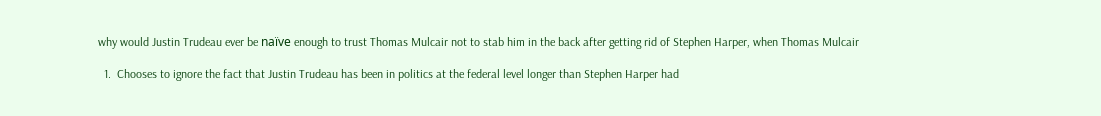why would Justin Trudeau ever be naïve enough to trust Thomas Mulcair not to stab him in the back after getting rid of Stephen Harper, when Thomas Mulcair

  1.  Chooses to ignore the fact that Justin Trudeau has been in politics at the federal level longer than Stephen Harper had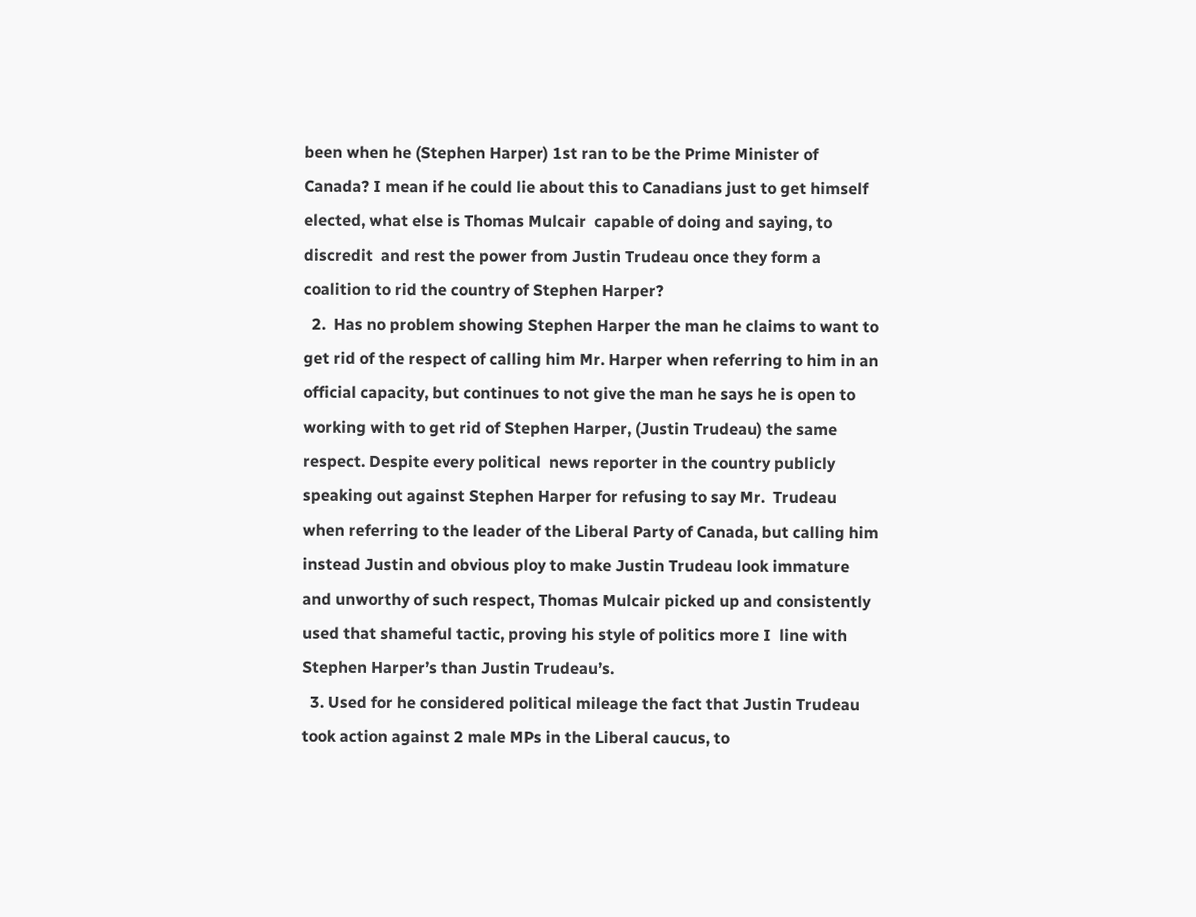been when he (Stephen Harper) 1st ran to be the Prime Minister of Canada? I mean if he could lie about this to Canadians just to get himself elected, what else is Thomas Mulcair  capable of doing and saying, to discredit  and rest the power from Justin Trudeau once they form a coalition to rid the country of Stephen Harper?
  2.  Has no problem showing Stephen Harper the man he claims to want to get rid of the respect of calling him Mr. Harper when referring to him in an official capacity, but continues to not give the man he says he is open to working with to get rid of Stephen Harper, (Justin Trudeau) the same respect. Despite every political  news reporter in the country publicly speaking out against Stephen Harper for refusing to say Mr.  Trudeau when referring to the leader of the Liberal Party of Canada, but calling him instead Justin and obvious ploy to make Justin Trudeau look immature and unworthy of such respect, Thomas Mulcair picked up and consistently used that shameful tactic, proving his style of politics more I  line with Stephen Harper’s than Justin Trudeau’s.
  3. Used for he considered political mileage the fact that Justin Trudeau took action against 2 male MPs in the Liberal caucus, to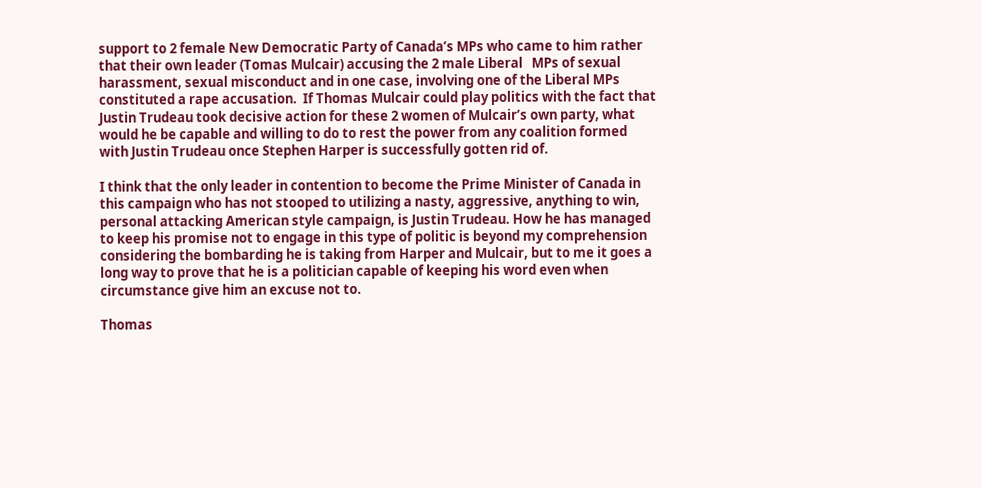support to 2 female New Democratic Party of Canada’s MPs who came to him rather that their own leader (Tomas Mulcair) accusing the 2 male Liberal   MPs of sexual harassment, sexual misconduct and in one case, involving one of the Liberal MPs constituted a rape accusation.  If Thomas Mulcair could play politics with the fact that Justin Trudeau took decisive action for these 2 women of Mulcair’s own party, what would he be capable and willing to do to rest the power from any coalition formed with Justin Trudeau once Stephen Harper is successfully gotten rid of.

I think that the only leader in contention to become the Prime Minister of Canada in this campaign who has not stooped to utilizing a nasty, aggressive, anything to win, personal attacking American style campaign, is Justin Trudeau. How he has managed to keep his promise not to engage in this type of politic is beyond my comprehension considering the bombarding he is taking from Harper and Mulcair, but to me it goes a long way to prove that he is a politician capable of keeping his word even when circumstance give him an excuse not to.

Thomas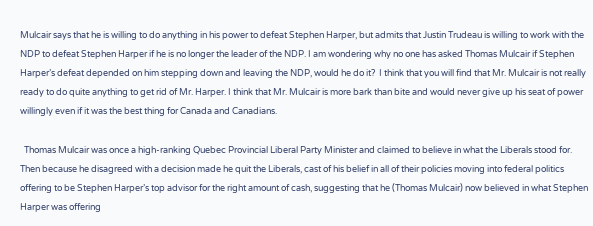Mulcair says that he is willing to do anything in his power to defeat Stephen Harper, but admits that Justin Trudeau is willing to work with the NDP to defeat Stephen Harper if he is no longer the leader of the NDP. I am wondering why no one has asked Thomas Mulcair if Stephen Harper’s defeat depended on him stepping down and leaving the NDP, would he do it?  I think that you will find that Mr. Mulcair is not really ready to do quite anything to get rid of Mr. Harper. I think that Mr. Mulcair is more bark than bite and would never give up his seat of power willingly even if it was the best thing for Canada and Canadians.

  Thomas Mulcair was once a high-ranking Quebec Provincial Liberal Party Minister and claimed to believe in what the Liberals stood for. Then because he disagreed with a decision made he quit the Liberals, cast of his belief in all of their policies moving into federal politics offering to be Stephen Harper’s top advisor for the right amount of cash, suggesting that he (Thomas Mulcair) now believed in what Stephen Harper was offering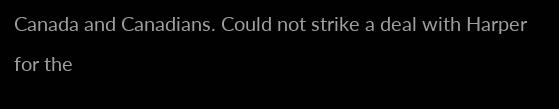Canada and Canadians. Could not strike a deal with Harper for the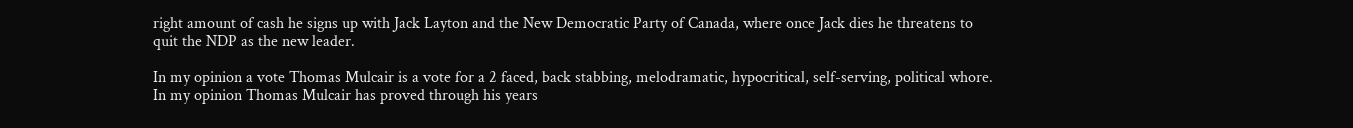right amount of cash he signs up with Jack Layton and the New Democratic Party of Canada, where once Jack dies he threatens to quit the NDP as the new leader.

In my opinion a vote Thomas Mulcair is a vote for a 2 faced, back stabbing, melodramatic, hypocritical, self-serving, political whore. In my opinion Thomas Mulcair has proved through his years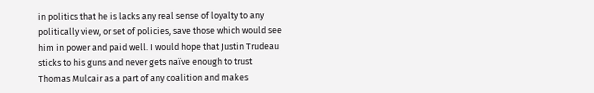in politics that he is lacks any real sense of loyalty to any politically view, or set of policies, save those which would see him in power and paid well. I would hope that Justin Trudeau sticks to his guns and never gets naïve enough to trust Thomas Mulcair as a part of any coalition and makes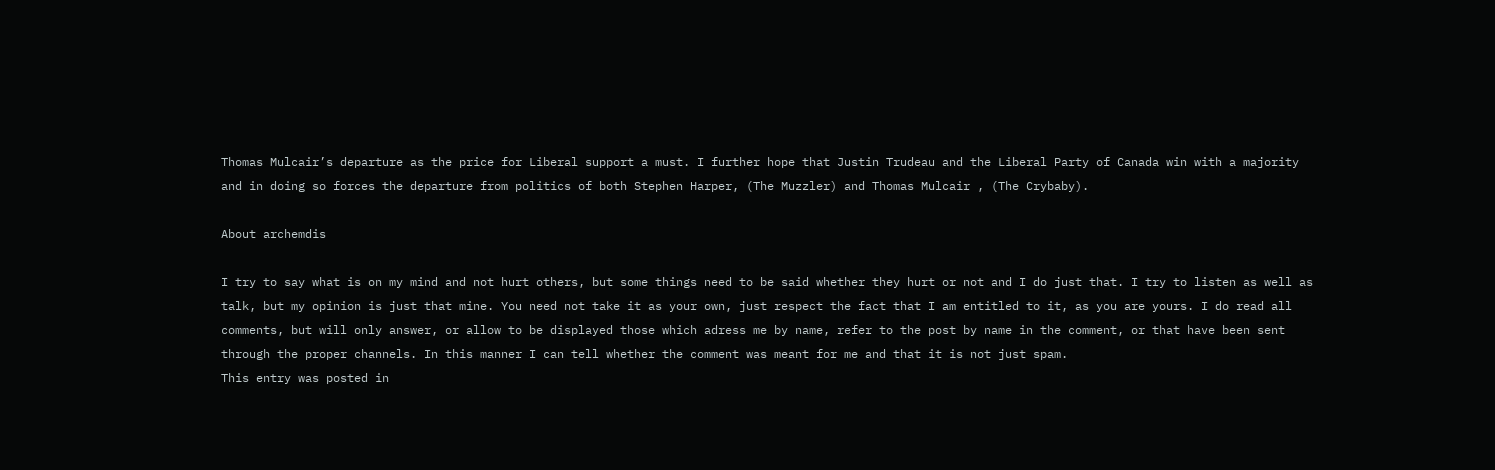Thomas Mulcair’s departure as the price for Liberal support a must. I further hope that Justin Trudeau and the Liberal Party of Canada win with a majority and in doing so forces the departure from politics of both Stephen Harper, (The Muzzler) and Thomas Mulcair , (The Crybaby).

About archemdis

I try to say what is on my mind and not hurt others, but some things need to be said whether they hurt or not and I do just that. I try to listen as well as talk, but my opinion is just that mine. You need not take it as your own, just respect the fact that I am entitled to it, as you are yours. I do read all comments, but will only answer, or allow to be displayed those which adress me by name, refer to the post by name in the comment, or that have been sent through the proper channels. In this manner I can tell whether the comment was meant for me and that it is not just spam.
This entry was posted in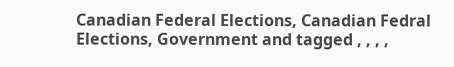Canadian Federal Elections, Canadian Fedral Elections, Government and tagged , , , ,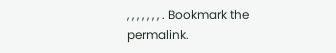, , , , , , , . Bookmark the permalink.